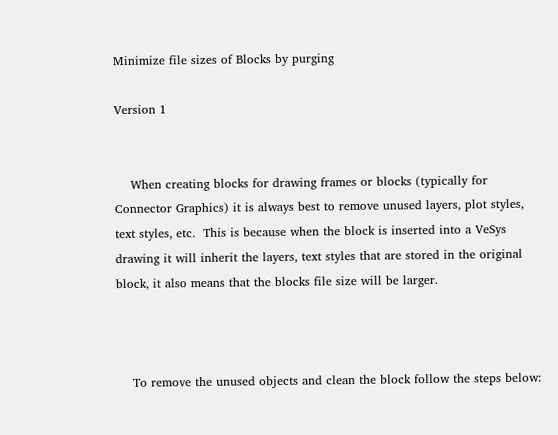Minimize file sizes of Blocks by purging

Version 1


    When creating blocks for drawing frames or blocks (typically for Connector Graphics) it is always best to remove unused layers, plot styles, text styles, etc.  This is because when the block is inserted into a VeSys drawing it will inherit the layers, text styles that are stored in the original block, it also means that the blocks file size will be larger.



    To remove the unused objects and clean the block follow the steps below: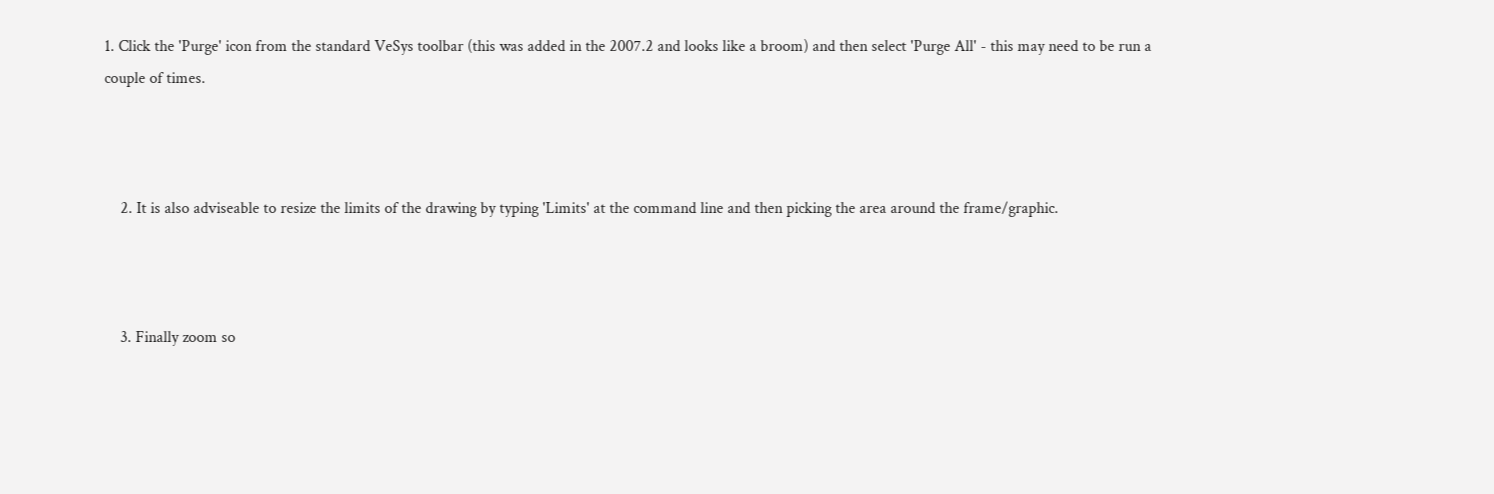1. Click the 'Purge' icon from the standard VeSys toolbar (this was added in the 2007.2 and looks like a broom) and then select 'Purge All' - this may need to be run a couple of times.



    2. It is also adviseable to resize the limits of the drawing by typing 'Limits' at the command line and then picking the area around the frame/graphic.



    3. Finally zoom so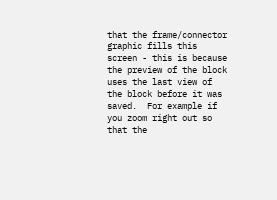that the frame/connector graphic fills this screen - this is because the preview of the block uses the last view of the block before it was saved.  For example if you zoom right out so that the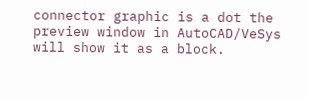connector graphic is a dot the preview window in AutoCAD/VeSys will show it as a block.